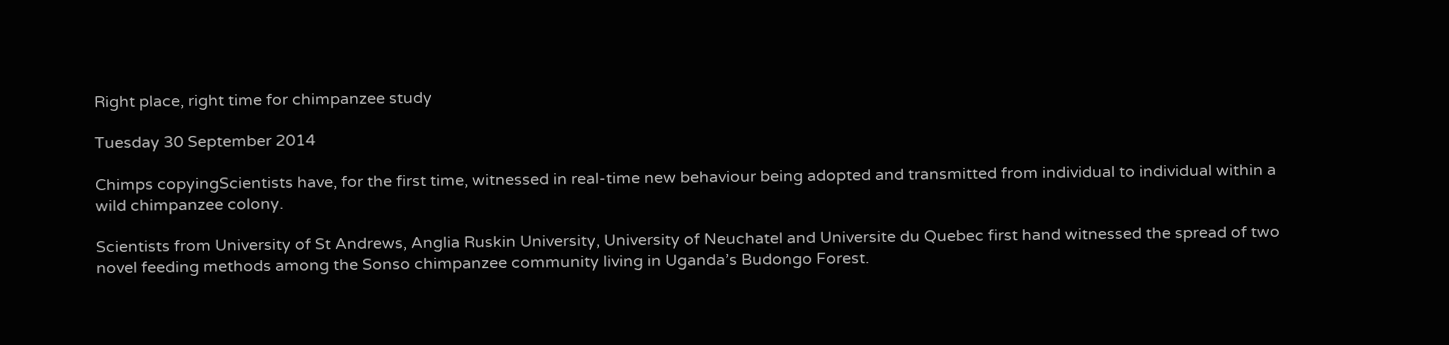Right place, right time for chimpanzee study

Tuesday 30 September 2014

Chimps copyingScientists have, for the first time, witnessed in real-time new behaviour being adopted and transmitted from individual to individual within a wild chimpanzee colony.

Scientists from University of St Andrews, Anglia Ruskin University, University of Neuchatel and Universite du Quebec first hand witnessed the spread of two novel feeding methods among the Sonso chimpanzee community living in Uganda’s Budongo Forest.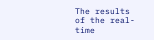The results of the real-time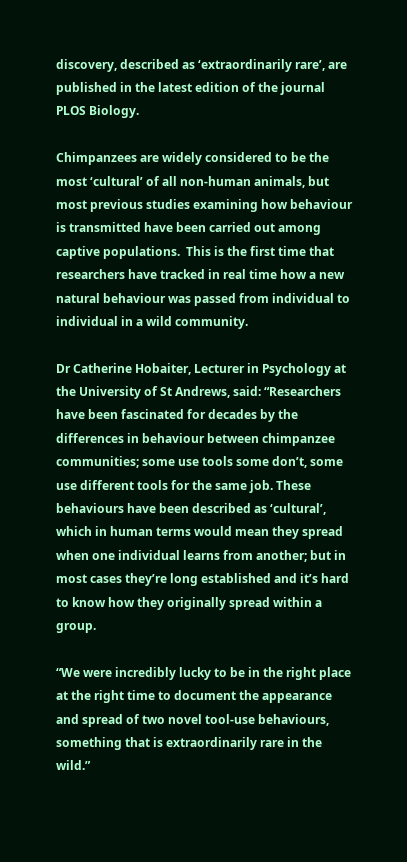discovery, described as ‘extraordinarily rare’, are published in the latest edition of the journal PLOS Biology.

Chimpanzees are widely considered to be the most ‘cultural’ of all non-human animals, but most previous studies examining how behaviour is transmitted have been carried out among captive populations.  This is the first time that researchers have tracked in real time how a new natural behaviour was passed from individual to individual in a wild community.

Dr Catherine Hobaiter, Lecturer in Psychology at the University of St Andrews, said: “Researchers have been fascinated for decades by the differences in behaviour between chimpanzee communities; some use tools some don’t, some use different tools for the same job. These behaviours have been described as ‘cultural’, which in human terms would mean they spread when one individual learns from another; but in most cases they’re long established and it’s hard to know how they originally spread within a group.

“We were incredibly lucky to be in the right place at the right time to document the appearance and spread of two novel tool-use behaviours, something that is extraordinarily rare in the wild.”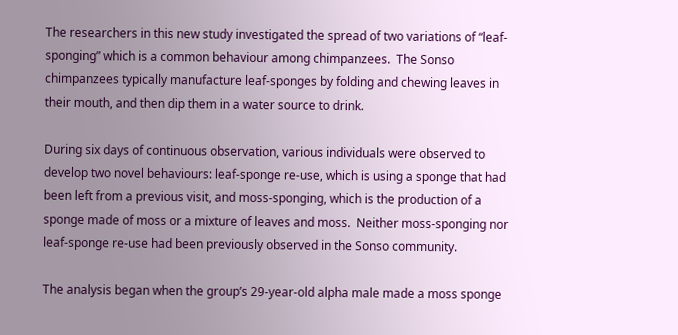The researchers in this new study investigated the spread of two variations of “leaf-sponging” which is a common behaviour among chimpanzees.  The Sonso chimpanzees typically manufacture leaf-sponges by folding and chewing leaves in their mouth, and then dip them in a water source to drink.

During six days of continuous observation, various individuals were observed to develop two novel behaviours: leaf-sponge re-use, which is using a sponge that had been left from a previous visit, and moss-sponging, which is the production of a sponge made of moss or a mixture of leaves and moss.  Neither moss-sponging nor leaf-sponge re-use had been previously observed in the Sonso community.

The analysis began when the group’s 29-year-old alpha male made a moss sponge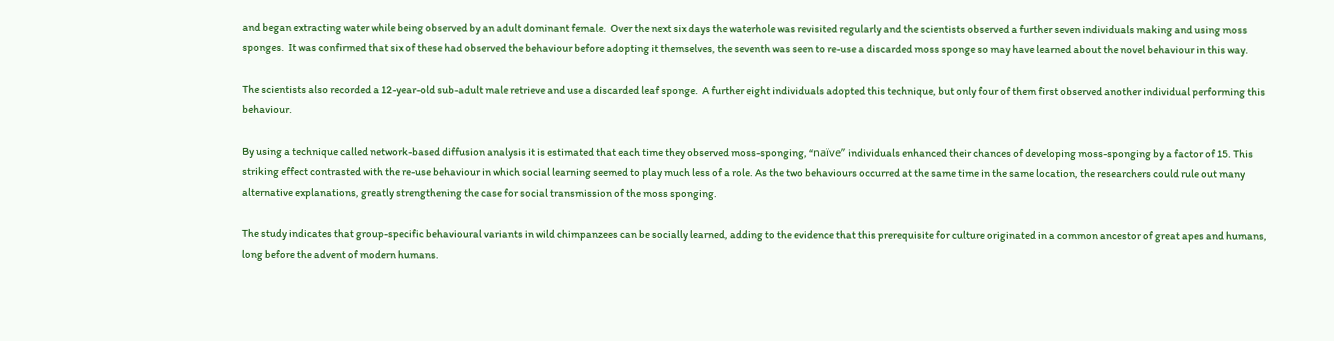and began extracting water while being observed by an adult dominant female.  Over the next six days the waterhole was revisited regularly and the scientists observed a further seven individuals making and using moss sponges.  It was confirmed that six of these had observed the behaviour before adopting it themselves, the seventh was seen to re-use a discarded moss sponge so may have learned about the novel behaviour in this way.

The scientists also recorded a 12-year-old sub-adult male retrieve and use a discarded leaf sponge.  A further eight individuals adopted this technique, but only four of them first observed another individual performing this behaviour.

By using a technique called network-based diffusion analysis it is estimated that each time they observed moss-sponging, “naïve” individuals enhanced their chances of developing moss-sponging by a factor of 15. This striking effect contrasted with the re-use behaviour in which social learning seemed to play much less of a role. As the two behaviours occurred at the same time in the same location, the researchers could rule out many alternative explanations, greatly strengthening the case for social transmission of the moss sponging.

The study indicates that group-specific behavioural variants in wild chimpanzees can be socially learned, adding to the evidence that this prerequisite for culture originated in a common ancestor of great apes and humans, long before the advent of modern humans.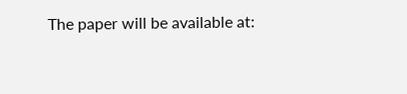The paper will be available at: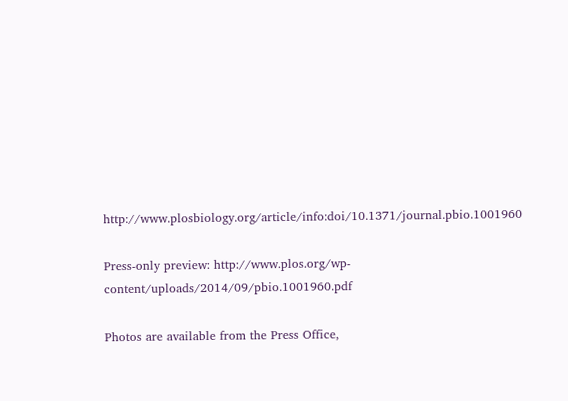http://www.plosbiology.org/article/info:doi/10.1371/journal.pbio.1001960

Press-only preview: http://www.plos.org/wp-content/uploads/2014/09/pbio.1001960.pdf

Photos are available from the Press Office,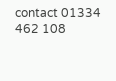contact 01334 462 108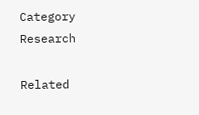Category Research

Related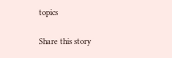topics

Share this story